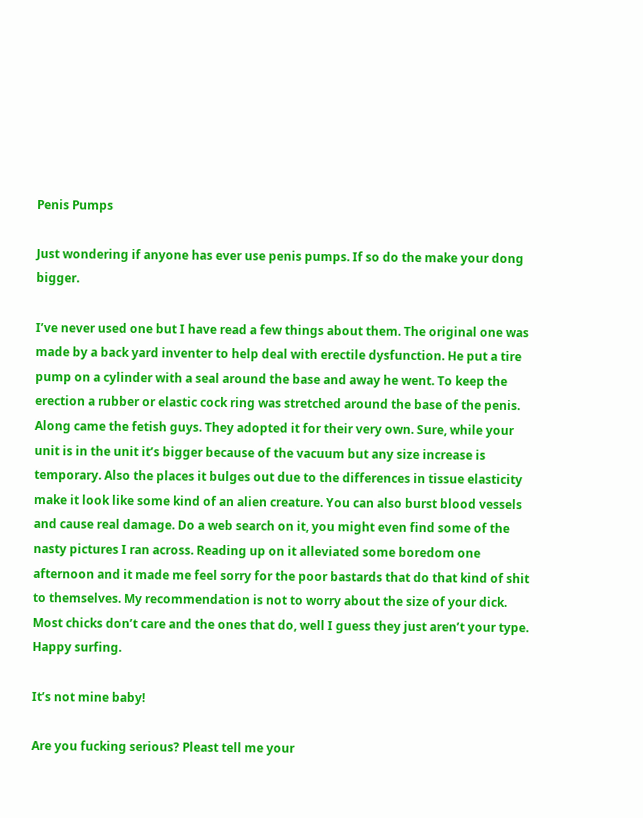Penis Pumps

Just wondering if anyone has ever use penis pumps. If so do the make your dong bigger.

I’ve never used one but I have read a few things about them. The original one was made by a back yard inventer to help deal with erectile dysfunction. He put a tire pump on a cylinder with a seal around the base and away he went. To keep the erection a rubber or elastic cock ring was stretched around the base of the penis. Along came the fetish guys. They adopted it for their very own. Sure, while your unit is in the unit it’s bigger because of the vacuum but any size increase is temporary. Also the places it bulges out due to the differences in tissue elasticity make it look like some kind of an alien creature. You can also burst blood vessels and cause real damage. Do a web search on it, you might even find some of the nasty pictures I ran across. Reading up on it alleviated some boredom one afternoon and it made me feel sorry for the poor bastards that do that kind of shit to themselves. My recommendation is not to worry about the size of your dick. Most chicks don’t care and the ones that do, well I guess they just aren’t your type. Happy surfing.

It’s not mine baby!

Are you fucking serious? Pleast tell me your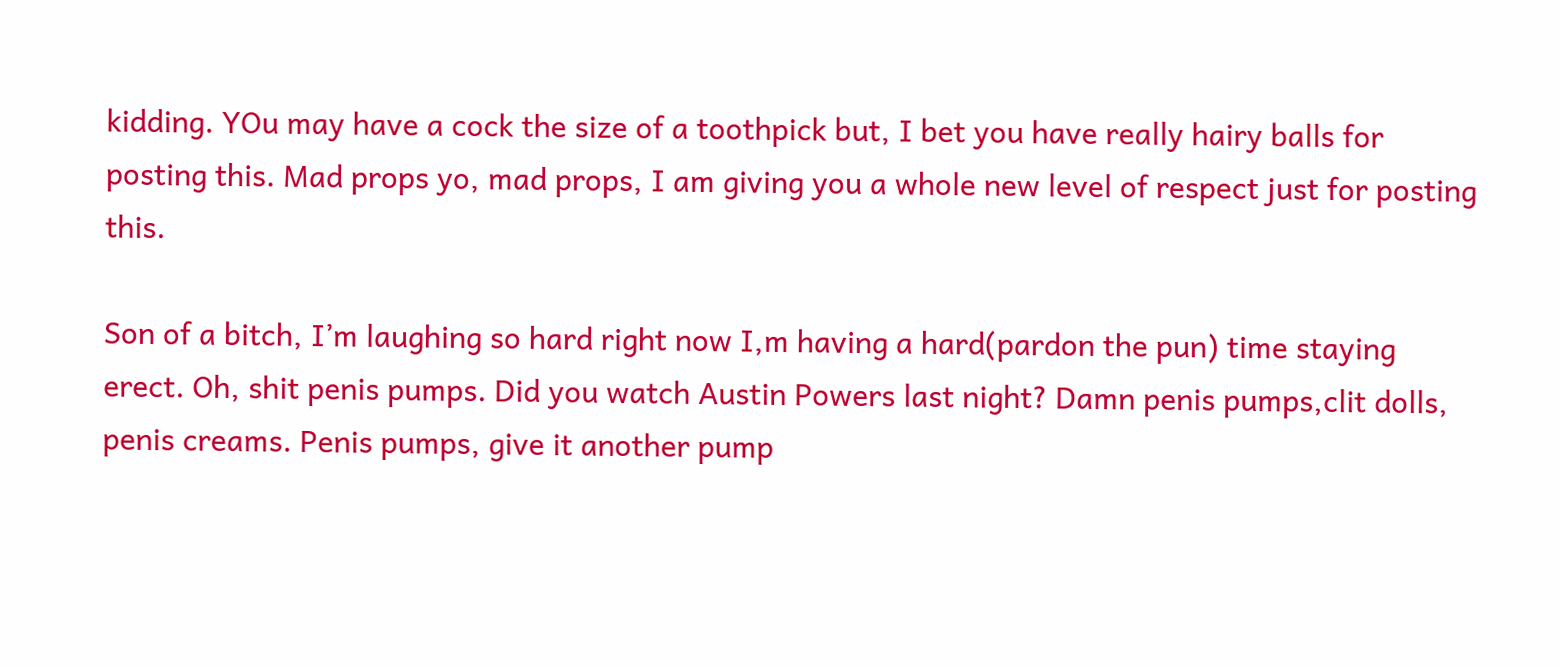kidding. YOu may have a cock the size of a toothpick but, I bet you have really hairy balls for posting this. Mad props yo, mad props, I am giving you a whole new level of respect just for posting this.

Son of a bitch, I’m laughing so hard right now I,m having a hard(pardon the pun) time staying erect. Oh, shit penis pumps. Did you watch Austin Powers last night? Damn penis pumps,clit dolls, penis creams. Penis pumps, give it another pump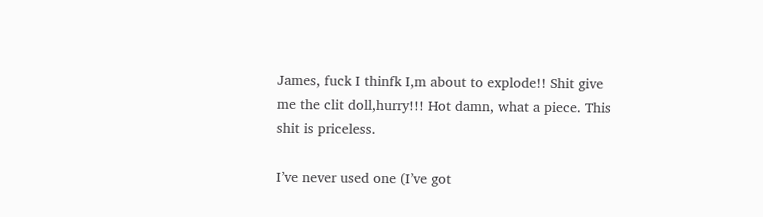James, fuck I thinfk I,m about to explode!! Shit give me the clit doll,hurry!!! Hot damn, what a piece. This shit is priceless.

I’ve never used one (I’ve got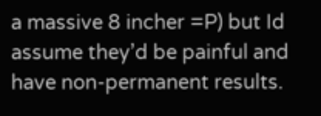a massive 8 incher =P) but Id assume they’d be painful and have non-permanent results.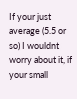If your just average (5.5 or so) I wouldnt worry about it, if your small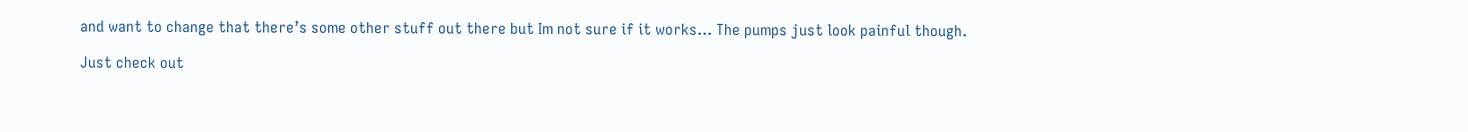and want to change that there’s some other stuff out there but Im not sure if it works… The pumps just look painful though.

Just check out